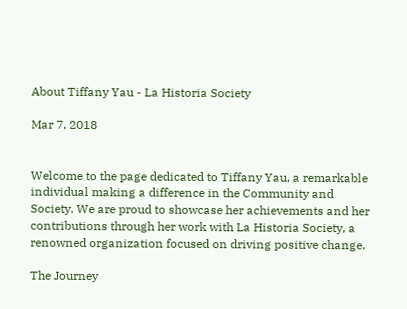About Tiffany Yau - La Historia Society

Mar 7, 2018


Welcome to the page dedicated to Tiffany Yau, a remarkable individual making a difference in the Community and Society. We are proud to showcase her achievements and her contributions through her work with La Historia Society, a renowned organization focused on driving positive change.

The Journey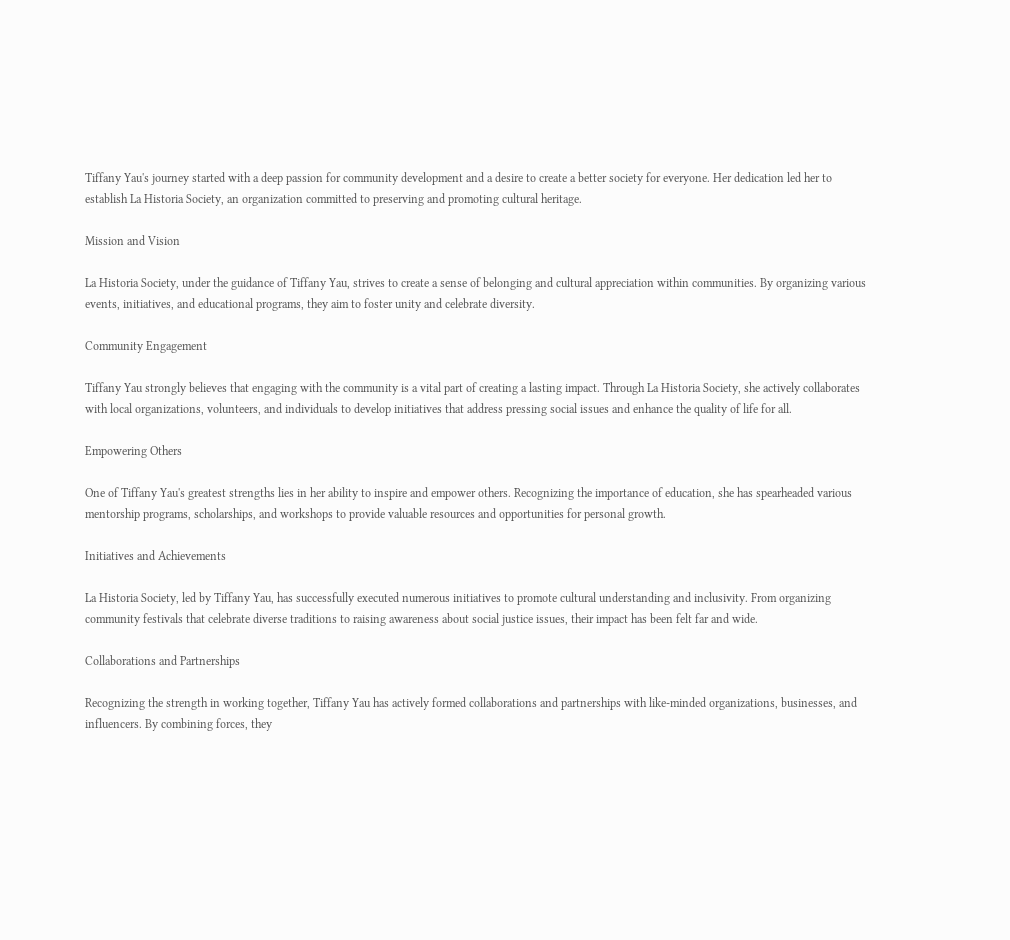Tiffany Yau's journey started with a deep passion for community development and a desire to create a better society for everyone. Her dedication led her to establish La Historia Society, an organization committed to preserving and promoting cultural heritage.

Mission and Vision

La Historia Society, under the guidance of Tiffany Yau, strives to create a sense of belonging and cultural appreciation within communities. By organizing various events, initiatives, and educational programs, they aim to foster unity and celebrate diversity.

Community Engagement

Tiffany Yau strongly believes that engaging with the community is a vital part of creating a lasting impact. Through La Historia Society, she actively collaborates with local organizations, volunteers, and individuals to develop initiatives that address pressing social issues and enhance the quality of life for all.

Empowering Others

One of Tiffany Yau's greatest strengths lies in her ability to inspire and empower others. Recognizing the importance of education, she has spearheaded various mentorship programs, scholarships, and workshops to provide valuable resources and opportunities for personal growth.

Initiatives and Achievements

La Historia Society, led by Tiffany Yau, has successfully executed numerous initiatives to promote cultural understanding and inclusivity. From organizing community festivals that celebrate diverse traditions to raising awareness about social justice issues, their impact has been felt far and wide.

Collaborations and Partnerships

Recognizing the strength in working together, Tiffany Yau has actively formed collaborations and partnerships with like-minded organizations, businesses, and influencers. By combining forces, they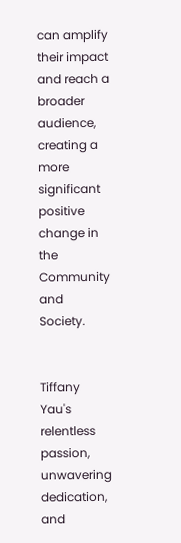can amplify their impact and reach a broader audience, creating a more significant positive change in the Community and Society.


Tiffany Yau's relentless passion, unwavering dedication, and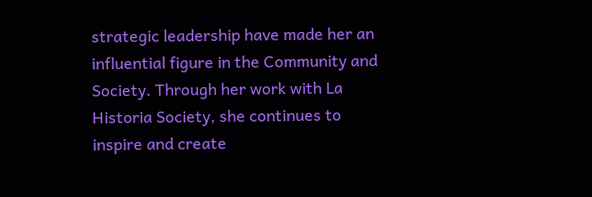strategic leadership have made her an influential figure in the Community and Society. Through her work with La Historia Society, she continues to inspire and create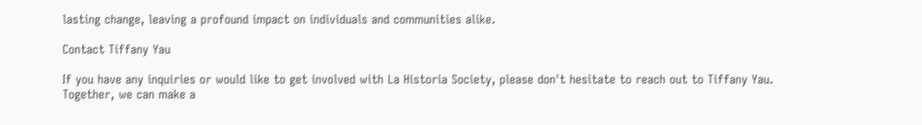lasting change, leaving a profound impact on individuals and communities alike.

Contact Tiffany Yau

If you have any inquiries or would like to get involved with La Historia Society, please don't hesitate to reach out to Tiffany Yau. Together, we can make a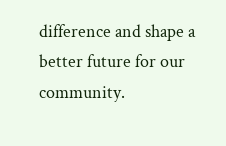difference and shape a better future for our community.